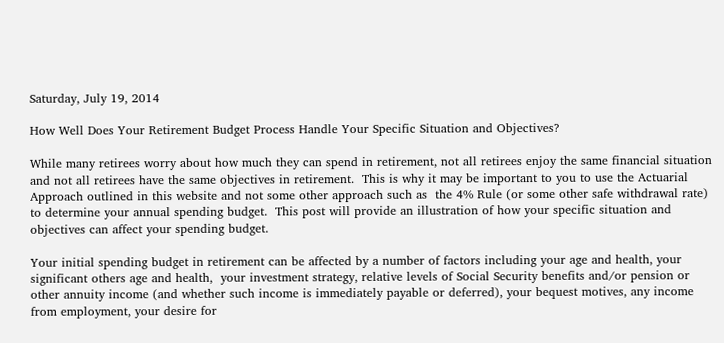Saturday, July 19, 2014

How Well Does Your Retirement Budget Process Handle Your Specific Situation and Objectives?

While many retirees worry about how much they can spend in retirement, not all retirees enjoy the same financial situation and not all retirees have the same objectives in retirement.  This is why it may be important to you to use the Actuarial Approach outlined in this website and not some other approach such as  the 4% Rule (or some other safe withdrawal rate) to determine your annual spending budget.  This post will provide an illustration of how your specific situation and objectives can affect your spending budget.

Your initial spending budget in retirement can be affected by a number of factors including your age and health, your significant others age and health,  your investment strategy, relative levels of Social Security benefits and/or pension or other annuity income (and whether such income is immediately payable or deferred), your bequest motives, any income from employment, your desire for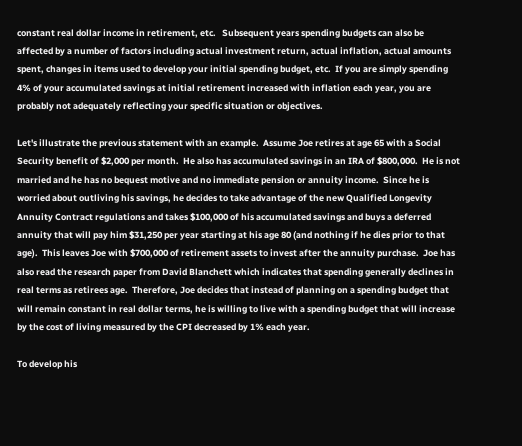constant real dollar income in retirement, etc.   Subsequent years spending budgets can also be affected by a number of factors including actual investment return, actual inflation, actual amounts spent, changes in items used to develop your initial spending budget, etc.  If you are simply spending 4% of your accumulated savings at initial retirement increased with inflation each year, you are probably not adequately reflecting your specific situation or objectives.

Let's illustrate the previous statement with an example.  Assume Joe retires at age 65 with a Social Security benefit of $2,000 per month.  He also has accumulated savings in an IRA of $800,000.  He is not married and he has no bequest motive and no immediate pension or annuity income.  Since he is worried about outliving his savings, he decides to take advantage of the new Qualified Longevity Annuity Contract regulations and takes $100,000 of his accumulated savings and buys a deferred annuity that will pay him $31,250 per year starting at his age 80 (and nothing if he dies prior to that age).  This leaves Joe with $700,000 of retirement assets to invest after the annuity purchase.  Joe has also read the research paper from David Blanchett which indicates that spending generally declines in real terms as retirees age.  Therefore, Joe decides that instead of planning on a spending budget that will remain constant in real dollar terms, he is willing to live with a spending budget that will increase by the cost of living measured by the CPI decreased by 1% each year.

To develop his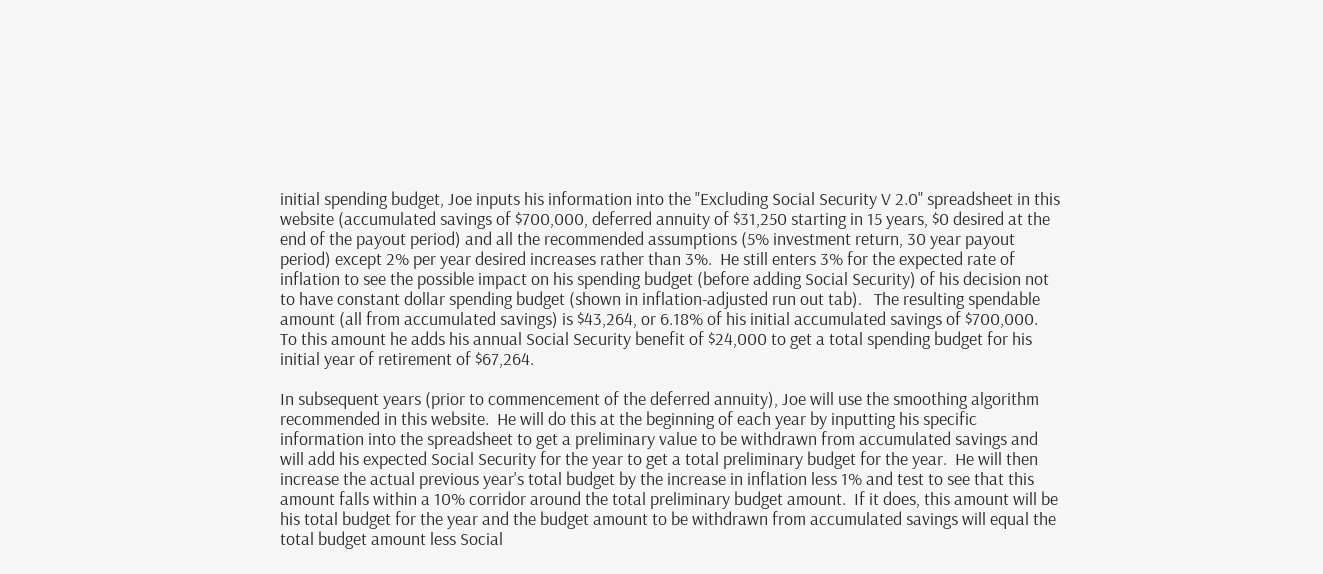initial spending budget, Joe inputs his information into the "Excluding Social Security V 2.0" spreadsheet in this website (accumulated savings of $700,000, deferred annuity of $31,250 starting in 15 years, $0 desired at the end of the payout period) and all the recommended assumptions (5% investment return, 30 year payout period) except 2% per year desired increases rather than 3%.  He still enters 3% for the expected rate of inflation to see the possible impact on his spending budget (before adding Social Security) of his decision not to have constant dollar spending budget (shown in inflation-adjusted run out tab).   The resulting spendable amount (all from accumulated savings) is $43,264, or 6.18% of his initial accumulated savings of $700,000.  To this amount he adds his annual Social Security benefit of $24,000 to get a total spending budget for his initial year of retirement of $67,264.

In subsequent years (prior to commencement of the deferred annuity), Joe will use the smoothing algorithm recommended in this website.  He will do this at the beginning of each year by inputting his specific information into the spreadsheet to get a preliminary value to be withdrawn from accumulated savings and will add his expected Social Security for the year to get a total preliminary budget for the year.  He will then increase the actual previous year's total budget by the increase in inflation less 1% and test to see that this amount falls within a 10% corridor around the total preliminary budget amount.  If it does, this amount will be his total budget for the year and the budget amount to be withdrawn from accumulated savings will equal the total budget amount less Social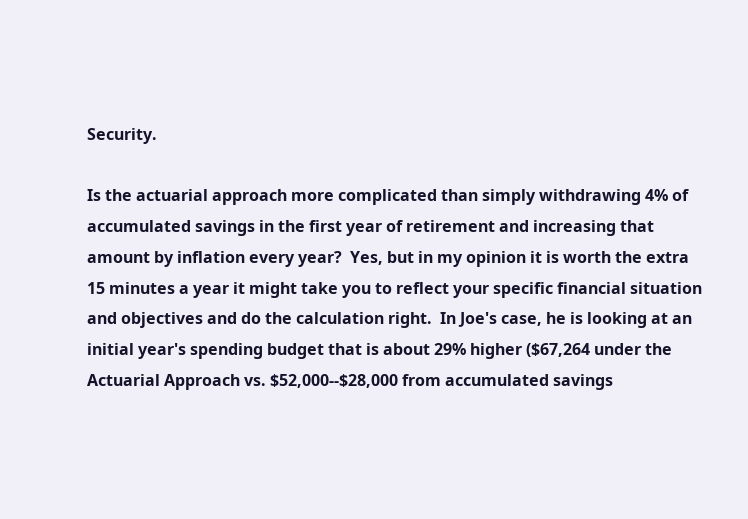Security.

Is the actuarial approach more complicated than simply withdrawing 4% of accumulated savings in the first year of retirement and increasing that amount by inflation every year?  Yes, but in my opinion it is worth the extra 15 minutes a year it might take you to reflect your specific financial situation and objectives and do the calculation right.  In Joe's case, he is looking at an initial year's spending budget that is about 29% higher ($67,264 under the Actuarial Approach vs. $52,000--$28,000 from accumulated savings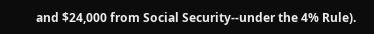and $24,000 from Social Security--under the 4% Rule).